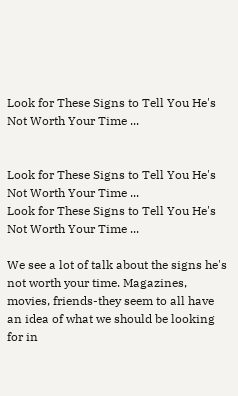Look for These Signs to Tell You He's Not Worth Your Time ...


Look for These Signs to Tell You He's Not Worth Your Time ...
Look for These Signs to Tell You He's Not Worth Your Time ...

We see a lot of talk about the signs he's not worth your time. Magazines, movies, friends-they seem to all have an idea of what we should be looking for in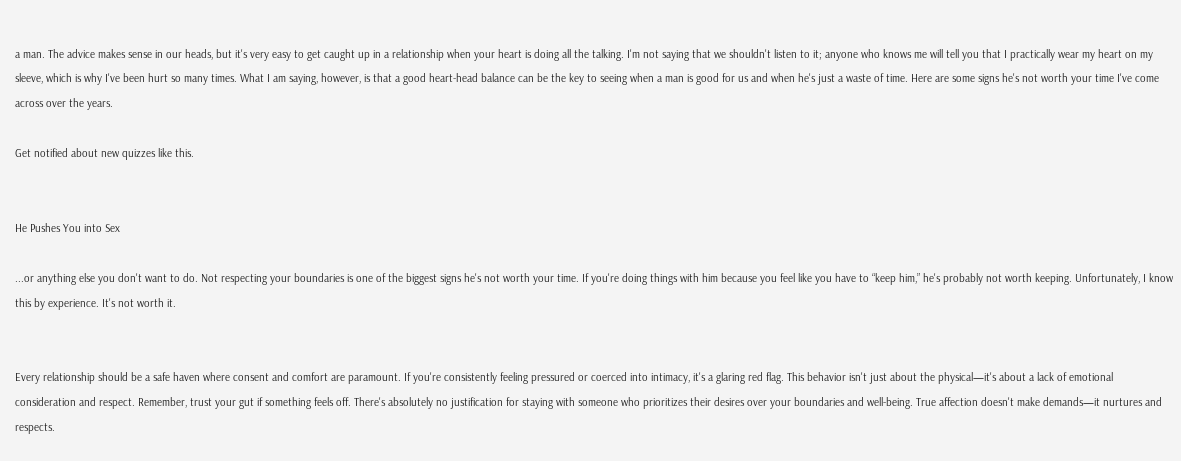a man. The advice makes sense in our heads, but it's very easy to get caught up in a relationship when your heart is doing all the talking. I'm not saying that we shouldn't listen to it; anyone who knows me will tell you that I practically wear my heart on my sleeve, which is why I've been hurt so many times. What I am saying, however, is that a good heart-head balance can be the key to seeing when a man is good for us and when he's just a waste of time. Here are some signs he's not worth your time I've come across over the years.

Get notified about new quizzes like this.


He Pushes You into Sex

...or anything else you don't want to do. Not respecting your boundaries is one of the biggest signs he's not worth your time. If you're doing things with him because you feel like you have to “keep him,” he's probably not worth keeping. Unfortunately, I know this by experience. It's not worth it.


Every relationship should be a safe haven where consent and comfort are paramount. If you're consistently feeling pressured or coerced into intimacy, it's a glaring red flag. This behavior isn't just about the physical—it's about a lack of emotional consideration and respect. Remember, trust your gut if something feels off. There's absolutely no justification for staying with someone who prioritizes their desires over your boundaries and well-being. True affection doesn't make demands—it nurtures and respects.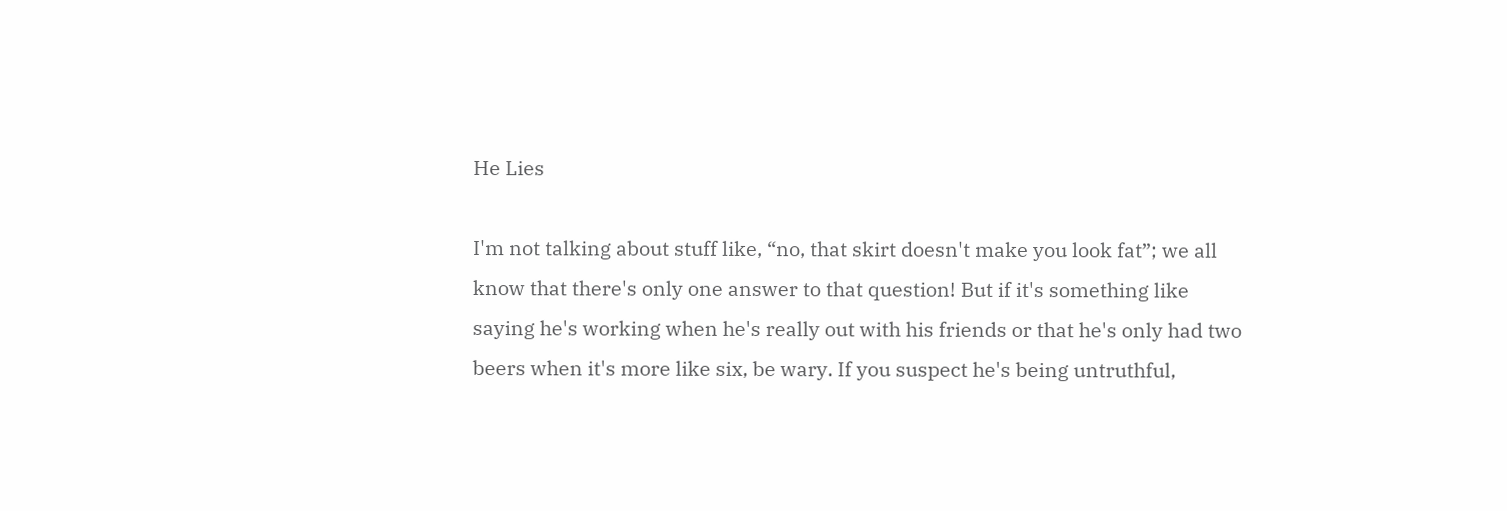He Lies

I'm not talking about stuff like, “no, that skirt doesn't make you look fat”; we all know that there's only one answer to that question! But if it's something like saying he's working when he's really out with his friends or that he's only had two beers when it's more like six, be wary. If you suspect he's being untruthful,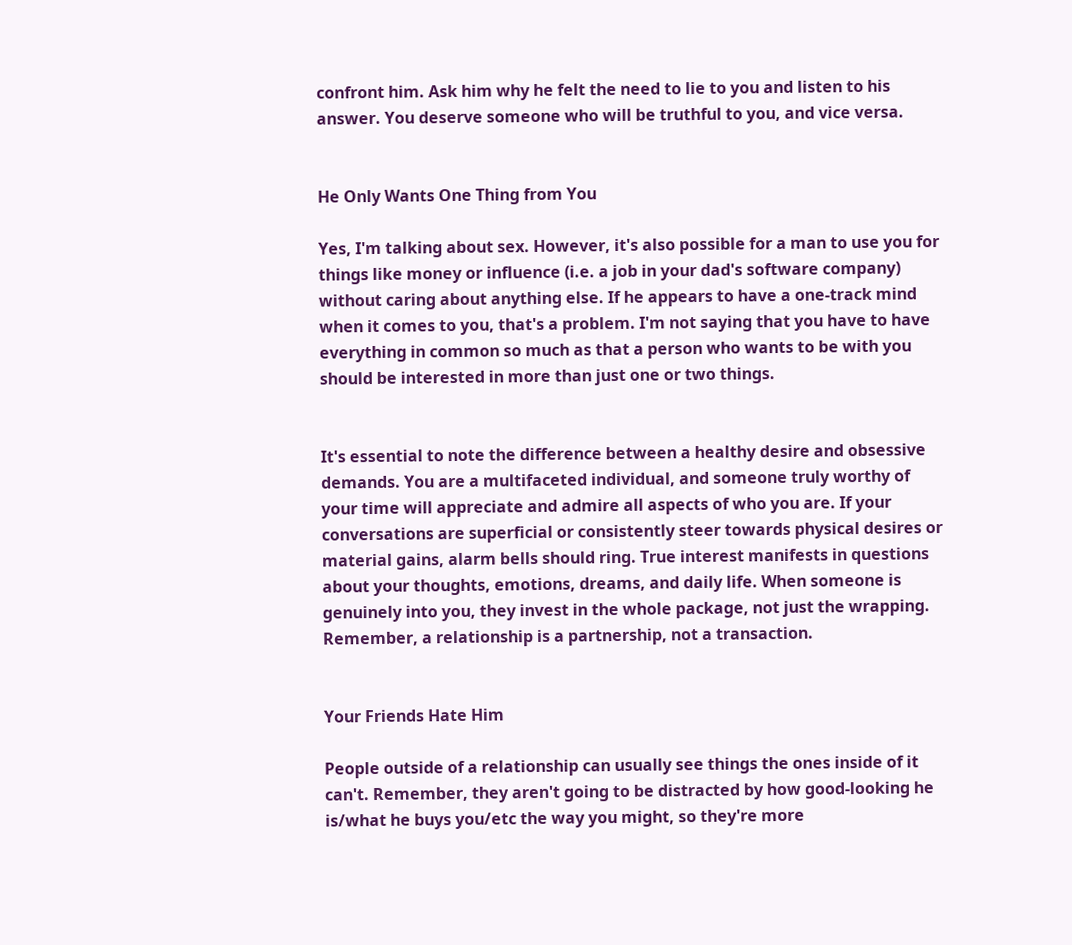confront him. Ask him why he felt the need to lie to you and listen to his answer. You deserve someone who will be truthful to you, and vice versa.


He Only Wants One Thing from You

Yes, I'm talking about sex. However, it's also possible for a man to use you for things like money or influence (i.e. a job in your dad's software company) without caring about anything else. If he appears to have a one-track mind when it comes to you, that's a problem. I'm not saying that you have to have everything in common so much as that a person who wants to be with you should be interested in more than just one or two things.


It's essential to note the difference between a healthy desire and obsessive demands. You are a multifaceted individual, and someone truly worthy of your time will appreciate and admire all aspects of who you are. If your conversations are superficial or consistently steer towards physical desires or material gains, alarm bells should ring. True interest manifests in questions about your thoughts, emotions, dreams, and daily life. When someone is genuinely into you, they invest in the whole package, not just the wrapping. Remember, a relationship is a partnership, not a transaction.


Your Friends Hate Him

People outside of a relationship can usually see things the ones inside of it can't. Remember, they aren't going to be distracted by how good-looking he is/what he buys you/etc the way you might, so they're more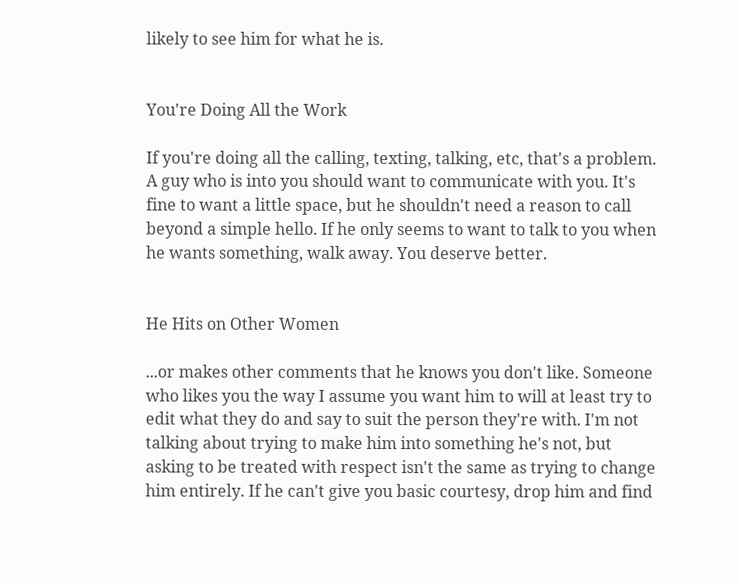likely to see him for what he is.


You're Doing All the Work

If you're doing all the calling, texting, talking, etc, that's a problem. A guy who is into you should want to communicate with you. It's fine to want a little space, but he shouldn't need a reason to call beyond a simple hello. If he only seems to want to talk to you when he wants something, walk away. You deserve better.


He Hits on Other Women

...or makes other comments that he knows you don't like. Someone who likes you the way I assume you want him to will at least try to edit what they do and say to suit the person they're with. I'm not talking about trying to make him into something he's not, but asking to be treated with respect isn't the same as trying to change him entirely. If he can't give you basic courtesy, drop him and find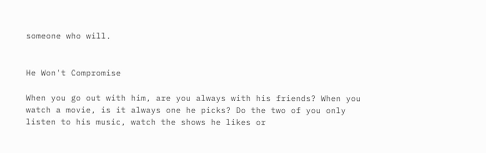someone who will.


He Won't Compromise

When you go out with him, are you always with his friends? When you watch a movie, is it always one he picks? Do the two of you only listen to his music, watch the shows he likes or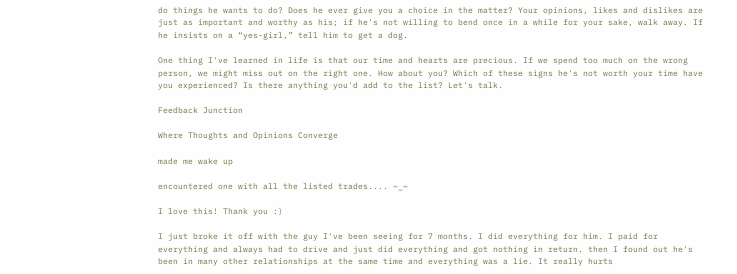do things he wants to do? Does he ever give you a choice in the matter? Your opinions, likes and dislikes are just as important and worthy as his; if he's not willing to bend once in a while for your sake, walk away. If he insists on a “yes-girl,” tell him to get a dog.

One thing I've learned in life is that our time and hearts are precious. If we spend too much on the wrong person, we might miss out on the right one. How about you? Which of these signs he's not worth your time have you experienced? Is there anything you'd add to the list? Let's talk.

Feedback Junction

Where Thoughts and Opinions Converge

made me wake up

encountered one with all the listed trades.... ~_~

I love this! Thank you :)

I just broke it off with the guy I've been seeing for 7 months. I did everything for him. I paid for everything and always had to drive and just did everything and got nothing in return. then I found out he's been in many other relationships at the same time and everything was a lie. It really hurts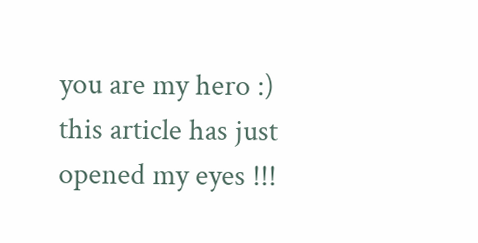you are my hero :) this article has just opened my eyes !!!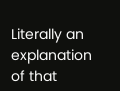Literally an explanation of that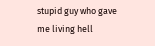stupid guy who gave me living hell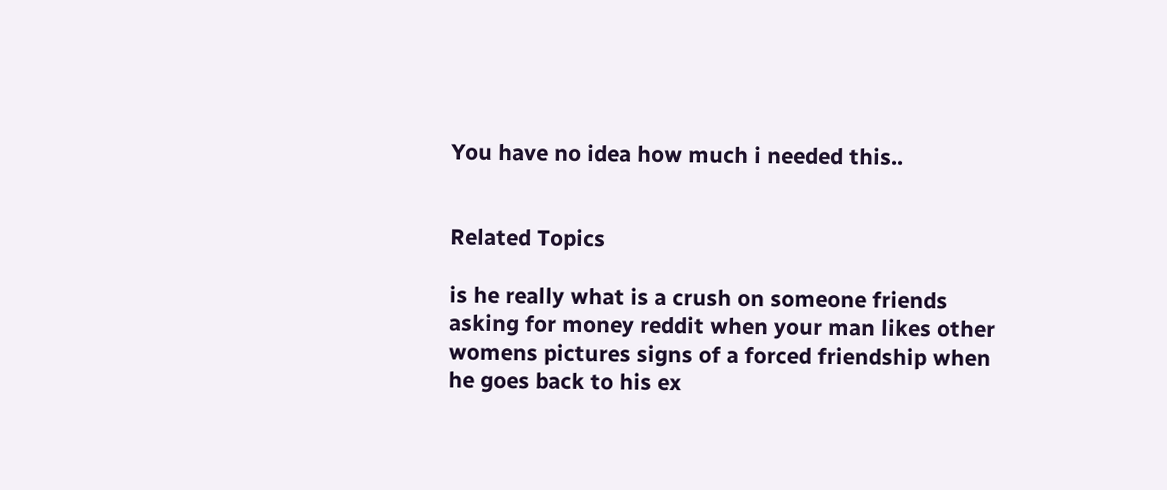You have no idea how much i needed this..


Related Topics

is he really what is a crush on someone friends asking for money reddit when your man likes other womens pictures signs of a forced friendship when he goes back to his ex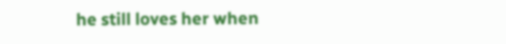he still loves her when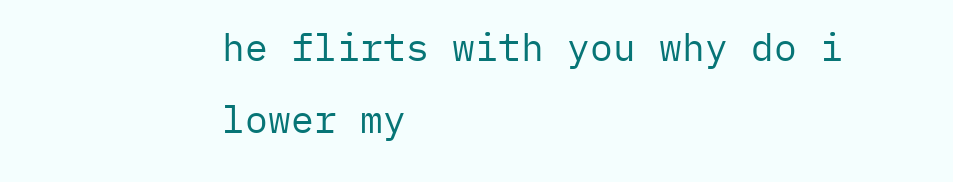he flirts with you why do i lower my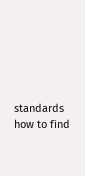standards how to find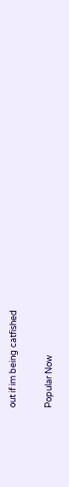out if im being catfished

Popular Now